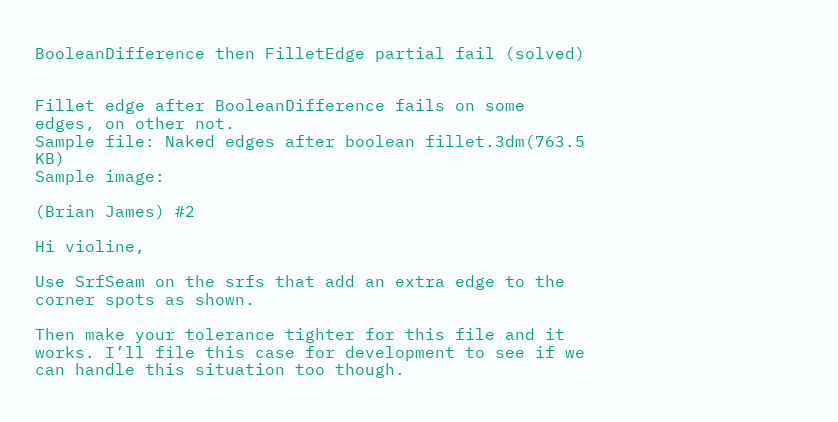BooleanDifference then FilletEdge partial fail (solved)


Fillet edge after BooleanDifference fails on some edges, on other not.
Sample file: Naked edges after boolean fillet.3dm(763.5 KB)
Sample image:

(Brian James) #2

Hi violine,

Use SrfSeam on the srfs that add an extra edge to the corner spots as shown.

Then make your tolerance tighter for this file and it works. I’ll file this case for development to see if we can handle this situation too though.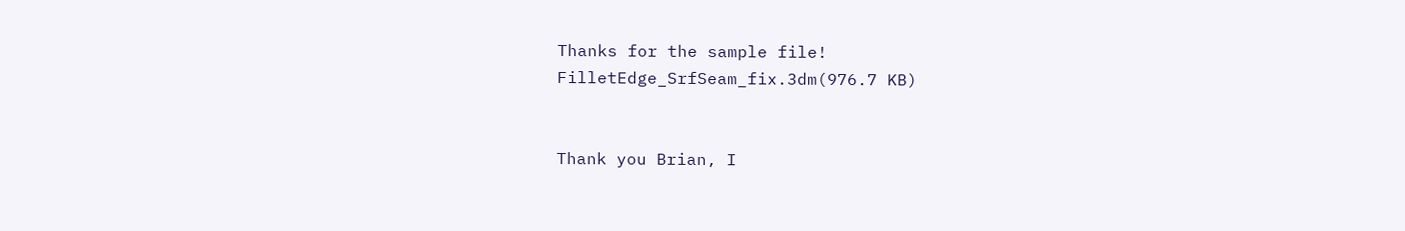Thanks for the sample file!
FilletEdge_SrfSeam_fix.3dm(976.7 KB)


Thank you Brian, I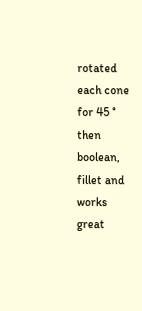rotated each cone for 45 ° then boolean, fillet and works great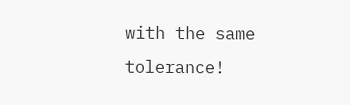with the same tolerance!